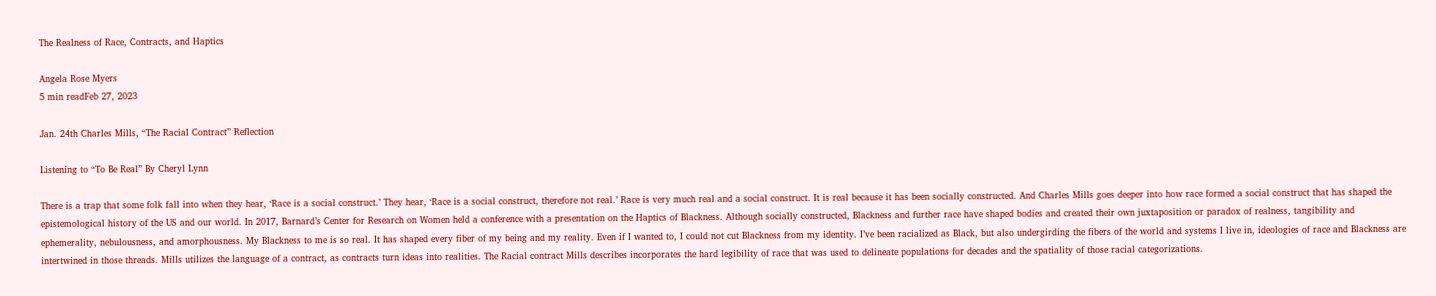The Realness of Race, Contracts, and Haptics

Angela Rose Myers
5 min readFeb 27, 2023

Jan. 24th Charles Mills, “The Racial Contract” Reflection

Listening to “To Be Real” By Cheryl Lynn

There is a trap that some folk fall into when they hear, ‘Race is a social construct.’ They hear, ‘Race is a social construct, therefore not real.’ Race is very much real and a social construct. It is real because it has been socially constructed. And Charles Mills goes deeper into how race formed a social construct that has shaped the epistemological history of the US and our world. In 2017, Barnard’s Center for Research on Women held a conference with a presentation on the Haptics of Blackness. Although socially constructed, Blackness and further race have shaped bodies and created their own juxtaposition or paradox of realness, tangibility and ephemerality, nebulousness, and amorphousness. My Blackness to me is so real. It has shaped every fiber of my being and my reality. Even if I wanted to, I could not cut Blackness from my identity. I’ve been racialized as Black, but also undergirding the fibers of the world and systems I live in, ideologies of race and Blackness are intertwined in those threads. Mills utilizes the language of a contract, as contracts turn ideas into realities. The Racial contract Mills describes incorporates the hard legibility of race that was used to delineate populations for decades and the spatiality of those racial categorizations.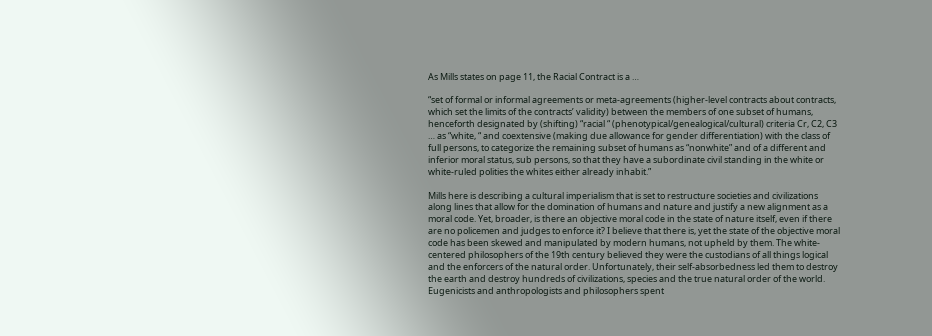As Mills states on page 11, the Racial Contract is a …

“set of formal or informal agreements or meta-agreements (higher-level contracts about contracts, which set the limits of the contracts’ validity) between the members of one subset of humans, henceforth designated by (shifting) “racial “ (phenotypical/genealogical/cultural) criteria Cr, C2, C3 … as “white, “ and coextensive (making due allowance for gender differentiation) with the class of full persons, to categorize the remaining subset of humans as “nonwhite” and of a different and inferior moral status, sub persons, so that they have a subordinate civil standing in the white or white-ruled polities the whites either already inhabit.”

Mills here is describing a cultural imperialism that is set to restructure societies and civilizations along lines that allow for the domination of humans and nature and justify a new alignment as a moral code. Yet, broader, is there an objective moral code in the state of nature itself, even if there are no policemen and judges to enforce it? I believe that there is, yet the state of the objective moral code has been skewed and manipulated by modern humans, not upheld by them. The white-centered philosophers of the 19th century believed they were the custodians of all things logical and the enforcers of the natural order. Unfortunately, their self-absorbedness led them to destroy the earth and destroy hundreds of civilizations, species and the true natural order of the world. Eugenicists and anthropologists and philosophers spent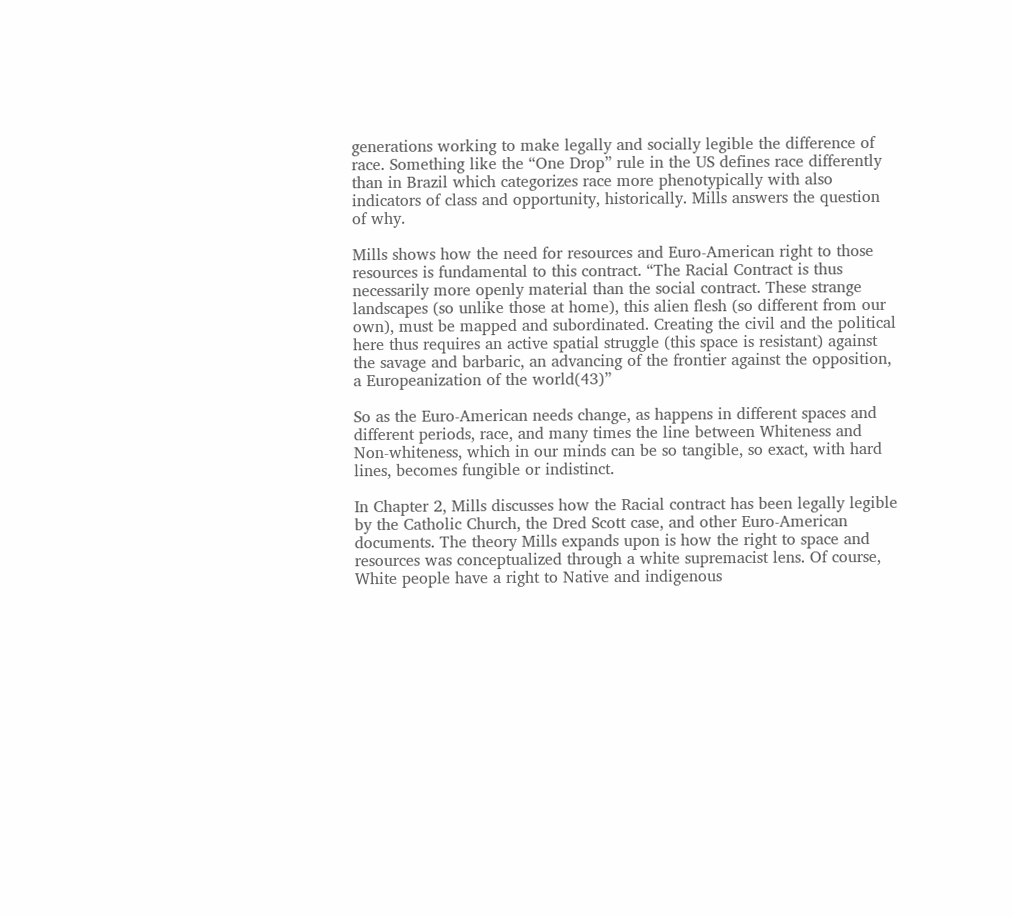generations working to make legally and socially legible the difference of race. Something like the “One Drop” rule in the US defines race differently than in Brazil which categorizes race more phenotypically with also indicators of class and opportunity, historically. Mills answers the question of why.

Mills shows how the need for resources and Euro-American right to those resources is fundamental to this contract. “The Racial Contract is thus necessarily more openly material than the social contract. These strange landscapes (so unlike those at home), this alien flesh (so different from our own), must be mapped and subordinated. Creating the civil and the political here thus requires an active spatial struggle (this space is resistant) against the savage and barbaric, an advancing of the frontier against the opposition, a Europeanization of the world(43)”

So as the Euro-American needs change, as happens in different spaces and different periods, race, and many times the line between Whiteness and Non-whiteness, which in our minds can be so tangible, so exact, with hard lines, becomes fungible or indistinct.

In Chapter 2, Mills discusses how the Racial contract has been legally legible by the Catholic Church, the Dred Scott case, and other Euro-American documents. The theory Mills expands upon is how the right to space and resources was conceptualized through a white supremacist lens. Of course, White people have a right to Native and indigenous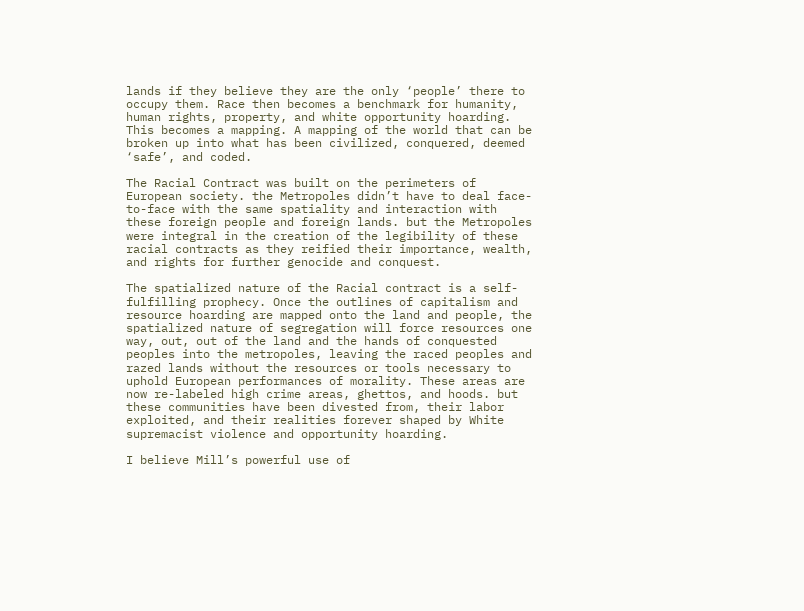lands if they believe they are the only ‘people’ there to occupy them. Race then becomes a benchmark for humanity, human rights, property, and white opportunity hoarding. This becomes a mapping. A mapping of the world that can be broken up into what has been civilized, conquered, deemed ‘safe’, and coded.

The Racial Contract was built on the perimeters of European society. the Metropoles didn’t have to deal face-to-face with the same spatiality and interaction with these foreign people and foreign lands. but the Metropoles were integral in the creation of the legibility of these racial contracts as they reified their importance, wealth, and rights for further genocide and conquest.

The spatialized nature of the Racial contract is a self-fulfilling prophecy. Once the outlines of capitalism and resource hoarding are mapped onto the land and people, the spatialized nature of segregation will force resources one way, out, out of the land and the hands of conquested peoples into the metropoles, leaving the raced peoples and razed lands without the resources or tools necessary to uphold European performances of morality. These areas are now re-labeled high crime areas, ghettos, and hoods. but these communities have been divested from, their labor exploited, and their realities forever shaped by White supremacist violence and opportunity hoarding.

I believe Mill’s powerful use of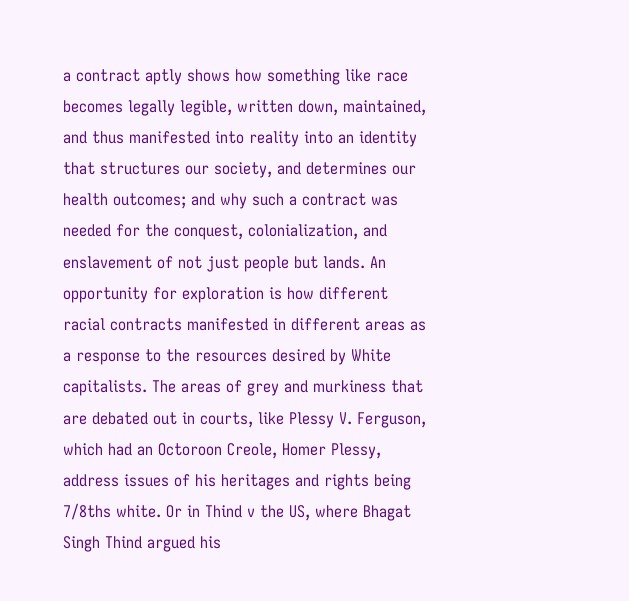a contract aptly shows how something like race becomes legally legible, written down, maintained, and thus manifested into reality into an identity that structures our society, and determines our health outcomes; and why such a contract was needed for the conquest, colonialization, and enslavement of not just people but lands. An opportunity for exploration is how different racial contracts manifested in different areas as a response to the resources desired by White capitalists. The areas of grey and murkiness that are debated out in courts, like Plessy V. Ferguson, which had an Octoroon Creole, Homer Plessy, address issues of his heritages and rights being 7/8ths white. Or in Thind v the US, where Bhagat Singh Thind argued his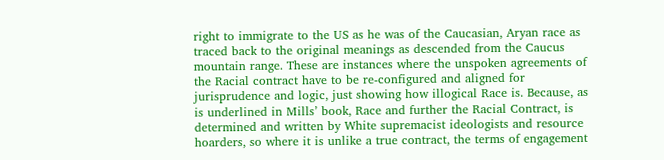right to immigrate to the US as he was of the Caucasian, Aryan race as traced back to the original meanings as descended from the Caucus mountain range. These are instances where the unspoken agreements of the Racial contract have to be re-configured and aligned for jurisprudence and logic, just showing how illogical Race is. Because, as is underlined in Mills’ book, Race and further the Racial Contract, is determined and written by White supremacist ideologists and resource hoarders, so where it is unlike a true contract, the terms of engagement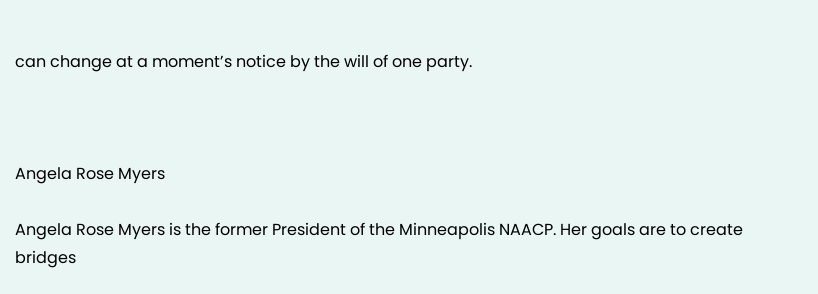can change at a moment’s notice by the will of one party.



Angela Rose Myers

Angela Rose Myers is the former President of the Minneapolis NAACP. Her goals are to create bridges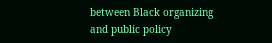between Black organizing and public policy